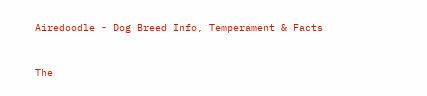Airedoodle - Dog Breed Info, Temperament & Facts


The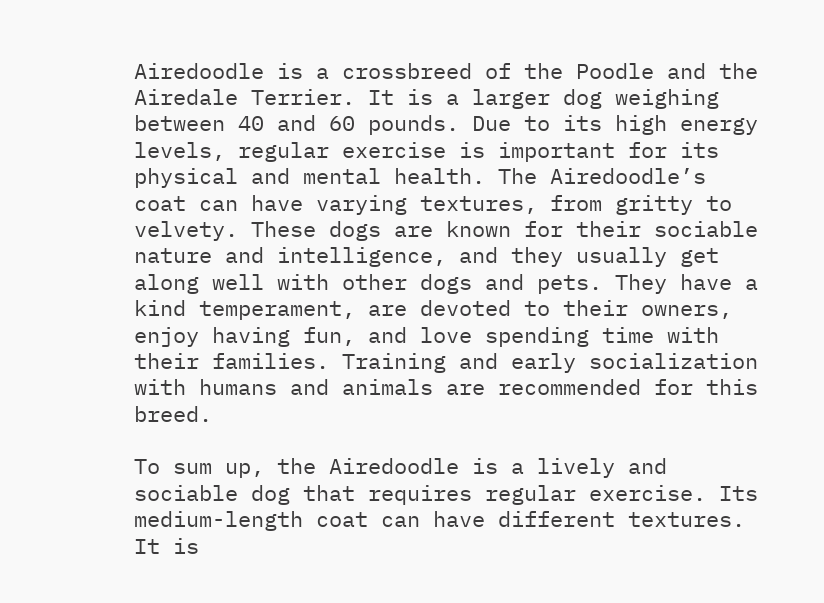Airedoodle is a crossbreed of the Poodle and the Airedale Terrier. It is a larger dog weighing between 40 and 60 pounds. Due to its high energy levels, regular exercise is important for its physical and mental health. The Airedoodle’s coat can have varying textures, from gritty to velvety. These dogs are known for their sociable nature and intelligence, and they usually get along well with other dogs and pets. They have a kind temperament, are devoted to their owners, enjoy having fun, and love spending time with their families. Training and early socialization with humans and animals are recommended for this breed.

To sum up, the Airedoodle is a lively and sociable dog that requires regular exercise. Its medium-length coat can have different textures. It is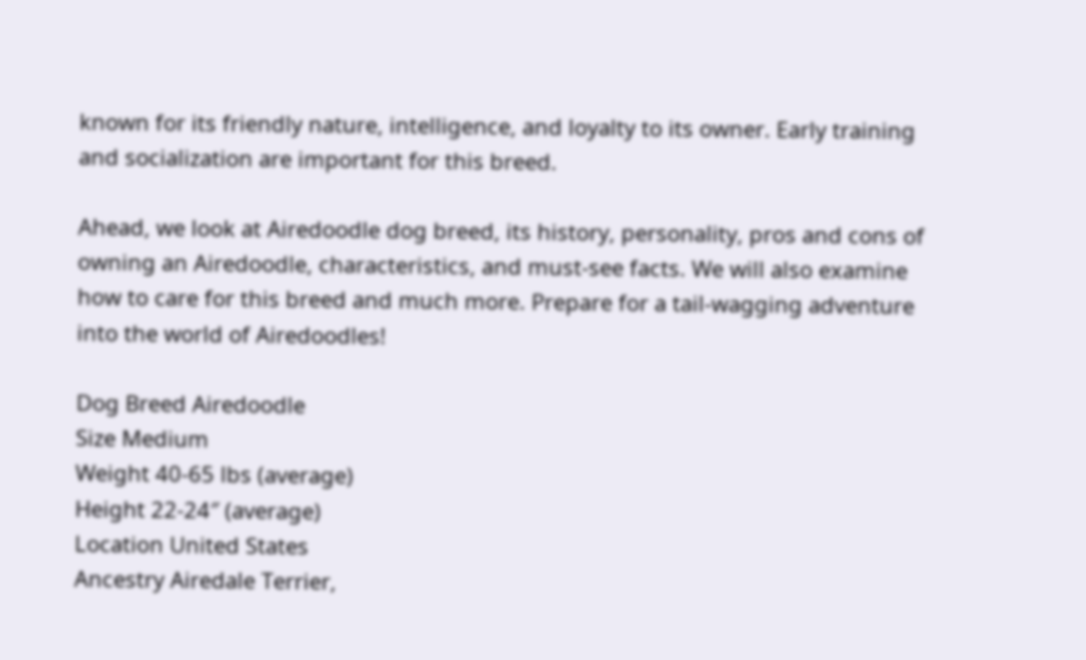known for its friendly nature, intelligence, and loyalty to its owner. Early training and socialization are important for this breed.

Ahead, we look at Airedoodle dog breed, its history, personality, pros and cons of owning an Airedoodle, characteristics, and must-see facts. We will also examine how to care for this breed and much more. Prepare for a tail-wagging adventure into the world of Airedoodles!

Dog Breed Airedoodle
Size Medium
Weight 40-65 lbs (average)
Height 22-24″ (average)
Location United States
Ancestry Airedale Terrier,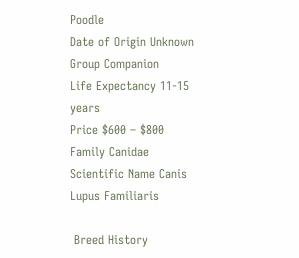Poodle
Date of Origin Unknown
Group Companion
Life Expectancy 11-15 years
Price $600 – $800
Family Canidae
Scientific Name Canis Lupus Familiaris

 Breed History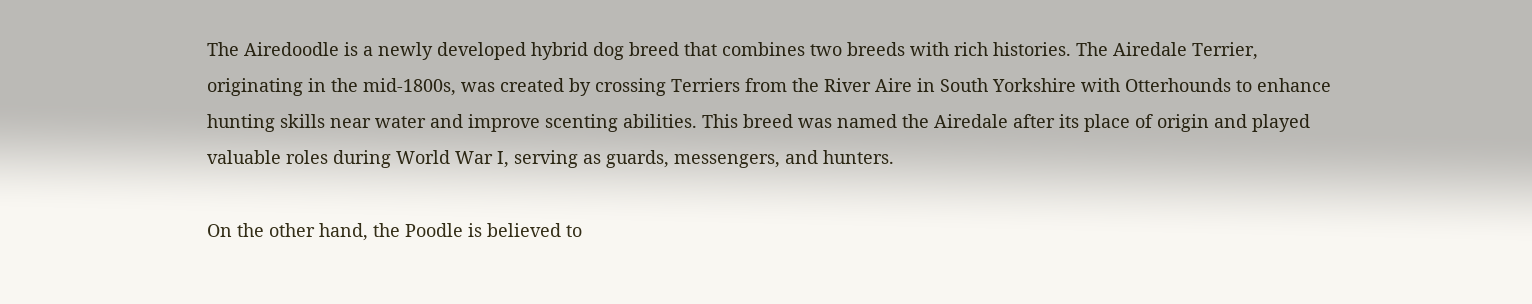The Airedoodle is a newly developed hybrid dog breed that combines two breeds with rich histories. The Airedale Terrier, originating in the mid-1800s, was created by crossing Terriers from the River Aire in South Yorkshire with Otterhounds to enhance hunting skills near water and improve scenting abilities. This breed was named the Airedale after its place of origin and played valuable roles during World War I, serving as guards, messengers, and hunters.

On the other hand, the Poodle is believed to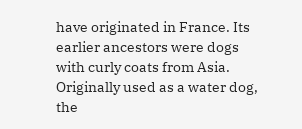have originated in France. Its earlier ancestors were dogs with curly coats from Asia. Originally used as a water dog, the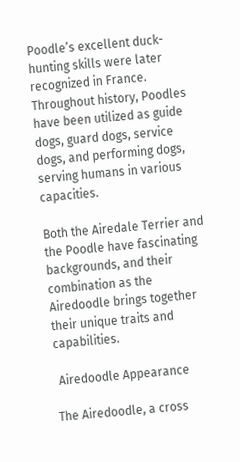Poodle’s excellent duck-hunting skills were later recognized in France. Throughout history, Poodles have been utilized as guide dogs, guard dogs, service dogs, and performing dogs, serving humans in various capacities.

Both the Airedale Terrier and the Poodle have fascinating backgrounds, and their combination as the Airedoodle brings together their unique traits and capabilities.

 Airedoodle Appearance

The Airedoodle, a cross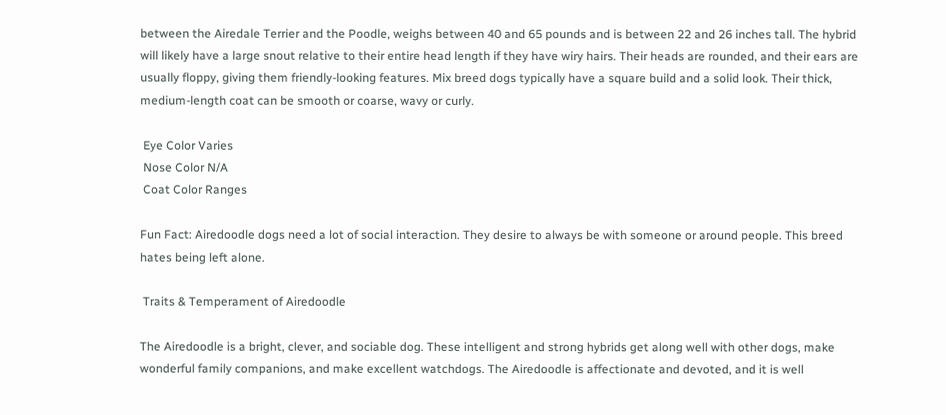between the Airedale Terrier and the Poodle, weighs between 40 and 65 pounds and is between 22 and 26 inches tall. The hybrid will likely have a large snout relative to their entire head length if they have wiry hairs. Their heads are rounded, and their ears are usually floppy, giving them friendly-looking features. Mix breed dogs typically have a square build and a solid look. Their thick, medium-length coat can be smooth or coarse, wavy or curly.

 Eye Color Varies
 Nose Color N/A
 Coat Color Ranges

Fun Fact: Airedoodle dogs need a lot of social interaction. They desire to always be with someone or around people. This breed hates being left alone.

 Traits & Temperament of Airedoodle

The Airedoodle is a bright, clever, and sociable dog. These intelligent and strong hybrids get along well with other dogs, make wonderful family companions, and make excellent watchdogs. The Airedoodle is affectionate and devoted, and it is well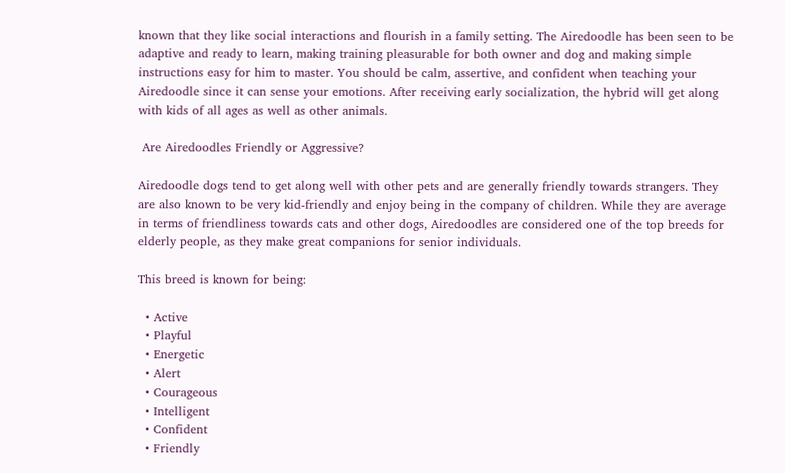known that they like social interactions and flourish in a family setting. The Airedoodle has been seen to be adaptive and ready to learn, making training pleasurable for both owner and dog and making simple instructions easy for him to master. You should be calm, assertive, and confident when teaching your Airedoodle since it can sense your emotions. After receiving early socialization, the hybrid will get along with kids of all ages as well as other animals.

 Are Airedoodles Friendly or Aggressive?

Airedoodle dogs tend to get along well with other pets and are generally friendly towards strangers. They are also known to be very kid-friendly and enjoy being in the company of children. While they are average in terms of friendliness towards cats and other dogs, Airedoodles are considered one of the top breeds for elderly people, as they make great companions for senior individuals.

This breed is known for being:

  • Active
  • Playful
  • Energetic
  • Alert
  • Courageous
  • Intelligent
  • Confident
  • Friendly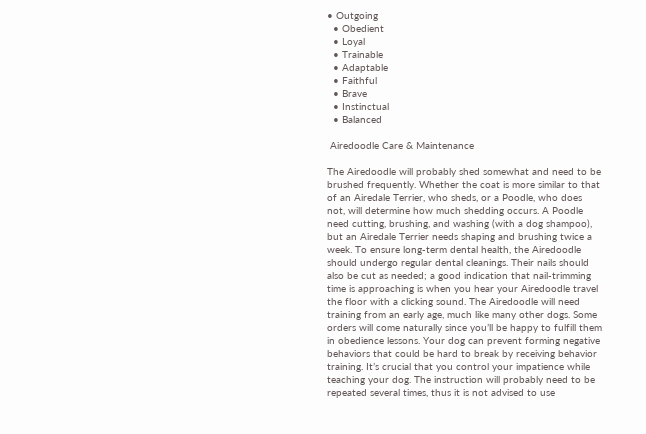• Outgoing
  • Obedient
  • Loyal
  • Trainable
  • Adaptable
  • Faithful
  • Brave
  • Instinctual
  • Balanced

 Airedoodle Care & Maintenance

The Airedoodle will probably shed somewhat and need to be brushed frequently. Whether the coat is more similar to that of an Airedale Terrier, who sheds, or a Poodle, who does not, will determine how much shedding occurs. A Poodle need cutting, brushing, and washing (with a dog shampoo), but an Airedale Terrier needs shaping and brushing twice a week. To ensure long-term dental health, the Airedoodle should undergo regular dental cleanings. Their nails should also be cut as needed; a good indication that nail-trimming time is approaching is when you hear your Airedoodle travel the floor with a clicking sound. The Airedoodle will need training from an early age, much like many other dogs. Some orders will come naturally since you’ll be happy to fulfill them in obedience lessons. Your dog can prevent forming negative behaviors that could be hard to break by receiving behavior training. It’s crucial that you control your impatience while teaching your dog. The instruction will probably need to be repeated several times, thus it is not advised to use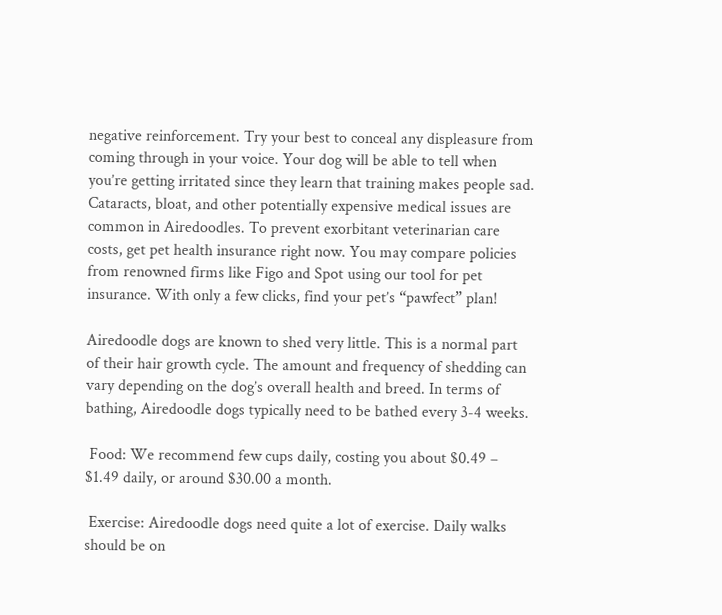negative reinforcement. Try your best to conceal any displeasure from coming through in your voice. Your dog will be able to tell when you’re getting irritated since they learn that training makes people sad. Cataracts, bloat, and other potentially expensive medical issues are common in Airedoodles. To prevent exorbitant veterinarian care costs, get pet health insurance right now. You may compare policies from renowned firms like Figo and Spot using our tool for pet insurance. With only a few clicks, find your pet’s “pawfect” plan!

Airedoodle dogs are known to shed very little. This is a normal part of their hair growth cycle. The amount and frequency of shedding can vary depending on the dog’s overall health and breed. In terms of bathing, Airedoodle dogs typically need to be bathed every 3-4 weeks.

 Food: We recommend few cups daily, costing you about $0.49 – $1.49 daily, or around $30.00 a month.

 Exercise: Airedoodle dogs need quite a lot of exercise. Daily walks should be on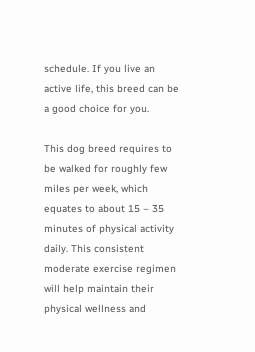schedule. If you live an active life, this breed can be a good choice for you.

This dog breed requires to be walked for roughly few miles per week, which equates to about 15 – 35 minutes of physical activity daily. This consistent moderate exercise regimen will help maintain their physical wellness and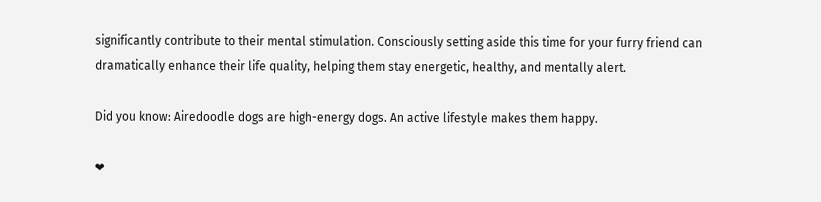significantly contribute to their mental stimulation. Consciously setting aside this time for your furry friend can dramatically enhance their life quality, helping them stay energetic, healthy, and mentally alert.

Did you know: Airedoodle dogs are high-energy dogs. An active lifestyle makes them happy.

❤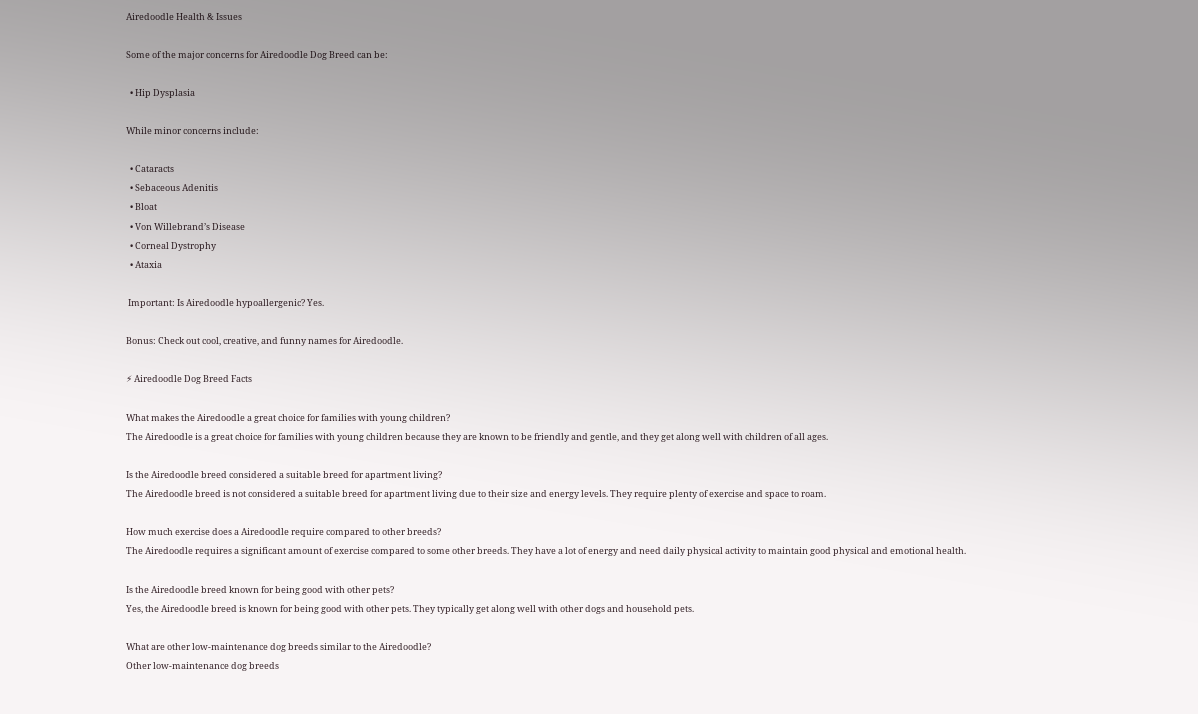Airedoodle Health & Issues

Some of the major concerns for Airedoodle Dog Breed can be:

  • Hip Dysplasia

While minor concerns include:

  • Cataracts
  • Sebaceous Adenitis
  • Bloat
  • Von Willebrand’s Disease
  • Corneal Dystrophy
  • Ataxia

 Important: Is Airedoodle hypoallergenic? Yes.

Bonus: Check out cool, creative, and funny names for Airedoodle.

⚡ Airedoodle Dog Breed Facts

What makes the Airedoodle a great choice for families with young children?
The Airedoodle is a great choice for families with young children because they are known to be friendly and gentle, and they get along well with children of all ages.

Is the Airedoodle breed considered a suitable breed for apartment living?
The Airedoodle breed is not considered a suitable breed for apartment living due to their size and energy levels. They require plenty of exercise and space to roam.

How much exercise does a Airedoodle require compared to other breeds?
The Airedoodle requires a significant amount of exercise compared to some other breeds. They have a lot of energy and need daily physical activity to maintain good physical and emotional health.

Is the Airedoodle breed known for being good with other pets?
Yes, the Airedoodle breed is known for being good with other pets. They typically get along well with other dogs and household pets.

What are other low-maintenance dog breeds similar to the Airedoodle?
Other low-maintenance dog breeds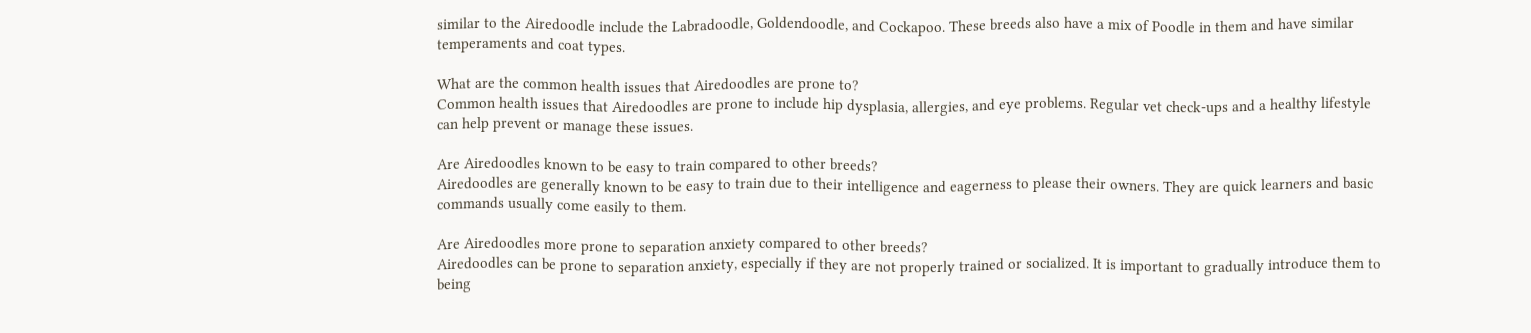similar to the Airedoodle include the Labradoodle, Goldendoodle, and Cockapoo. These breeds also have a mix of Poodle in them and have similar temperaments and coat types.

What are the common health issues that Airedoodles are prone to?
Common health issues that Airedoodles are prone to include hip dysplasia, allergies, and eye problems. Regular vet check-ups and a healthy lifestyle can help prevent or manage these issues.

Are Airedoodles known to be easy to train compared to other breeds?
Airedoodles are generally known to be easy to train due to their intelligence and eagerness to please their owners. They are quick learners and basic commands usually come easily to them.

Are Airedoodles more prone to separation anxiety compared to other breeds?
Airedoodles can be prone to separation anxiety, especially if they are not properly trained or socialized. It is important to gradually introduce them to being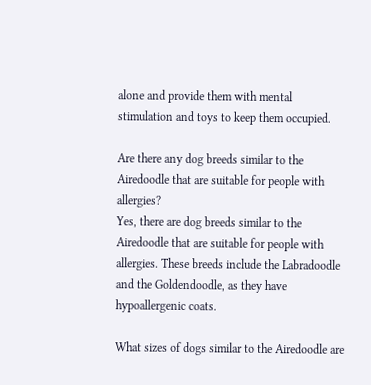alone and provide them with mental stimulation and toys to keep them occupied.

Are there any dog breeds similar to the Airedoodle that are suitable for people with allergies?
Yes, there are dog breeds similar to the Airedoodle that are suitable for people with allergies. These breeds include the Labradoodle and the Goldendoodle, as they have hypoallergenic coats.

What sizes of dogs similar to the Airedoodle are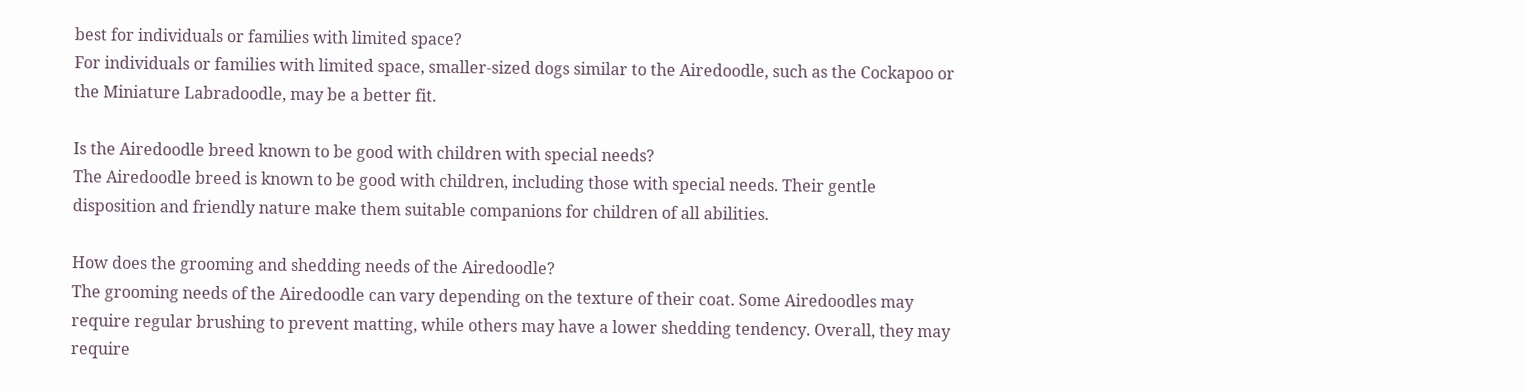best for individuals or families with limited space?
For individuals or families with limited space, smaller-sized dogs similar to the Airedoodle, such as the Cockapoo or the Miniature Labradoodle, may be a better fit.

Is the Airedoodle breed known to be good with children with special needs?
The Airedoodle breed is known to be good with children, including those with special needs. Their gentle disposition and friendly nature make them suitable companions for children of all abilities.

How does the grooming and shedding needs of the Airedoodle?
The grooming needs of the Airedoodle can vary depending on the texture of their coat. Some Airedoodles may require regular brushing to prevent matting, while others may have a lower shedding tendency. Overall, they may require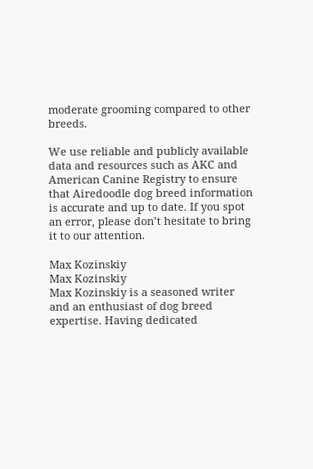moderate grooming compared to other breeds.

We use reliable and publicly available data and resources such as AKC and American Canine Registry to ensure that Airedoodle dog breed information is accurate and up to date. If you spot an error, please don’t hesitate to bring it to our attention.

Max Kozinskiy
Max Kozinskiy
Max Kozinskiy is a seasoned writer and an enthusiast of dog breed expertise. Having dedicated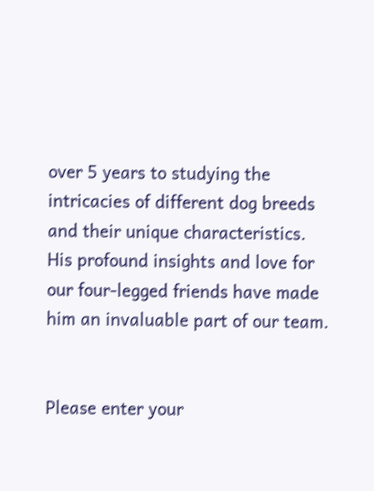over 5 years to studying the intricacies of different dog breeds and their unique characteristics. His profound insights and love for our four-legged friends have made him an invaluable part of our team.


Please enter your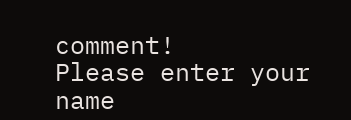comment!
Please enter your name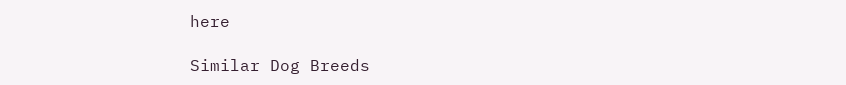here

Similar Dog Breeds